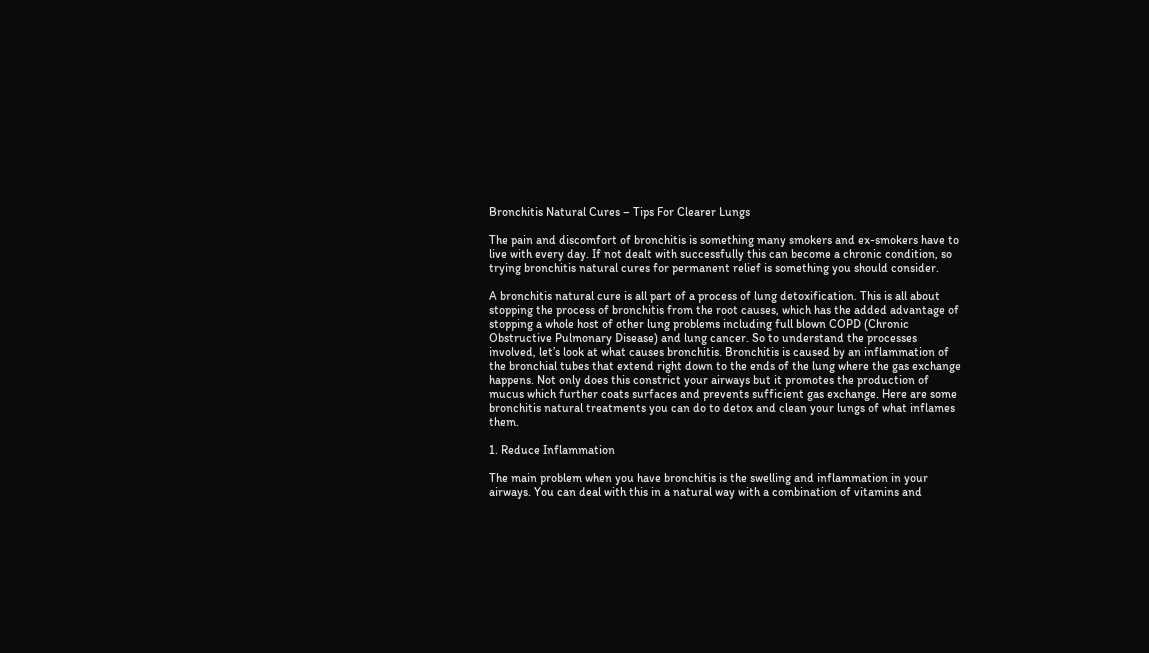Bronchitis Natural Cures – Tips For Clearer Lungs

The pain and discomfort of bronchitis is something many smokers and ex-smokers have to live with every day. If not dealt with successfully this can become a chronic condition, so trying bronchitis natural cures for permanent relief is something you should consider.

A bronchitis natural cure is all part of a process of lung detoxification. This is all about stopping the process of bronchitis from the root causes, which has the added advantage of stopping a whole host of other lung problems including full blown COPD (Chronic Obstructive Pulmonary Disease) and lung cancer. So to understand the processes involved, let’s look at what causes bronchitis. Bronchitis is caused by an inflammation of the bronchial tubes that extend right down to the ends of the lung where the gas exchange happens. Not only does this constrict your airways but it promotes the production of mucus which further coats surfaces and prevents sufficient gas exchange. Here are some bronchitis natural treatments you can do to detox and clean your lungs of what inflames them.

1. Reduce Inflammation

The main problem when you have bronchitis is the swelling and inflammation in your airways. You can deal with this in a natural way with a combination of vitamins and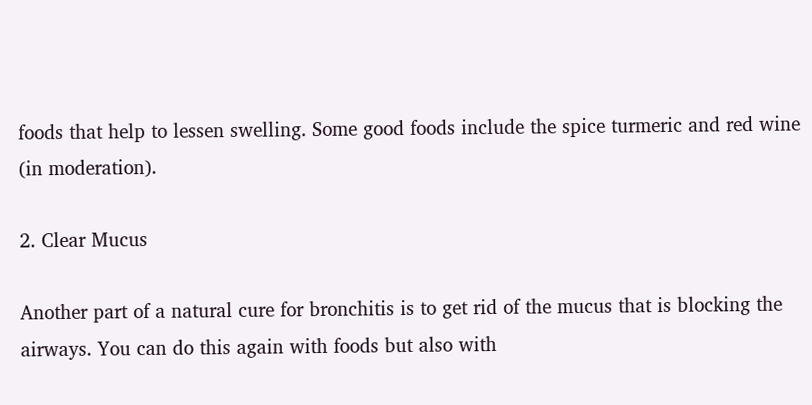foods that help to lessen swelling. Some good foods include the spice turmeric and red wine (in moderation).

2. Clear Mucus

Another part of a natural cure for bronchitis is to get rid of the mucus that is blocking the airways. You can do this again with foods but also with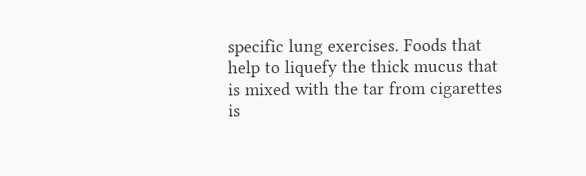specific lung exercises. Foods that help to liquefy the thick mucus that is mixed with the tar from cigarettes is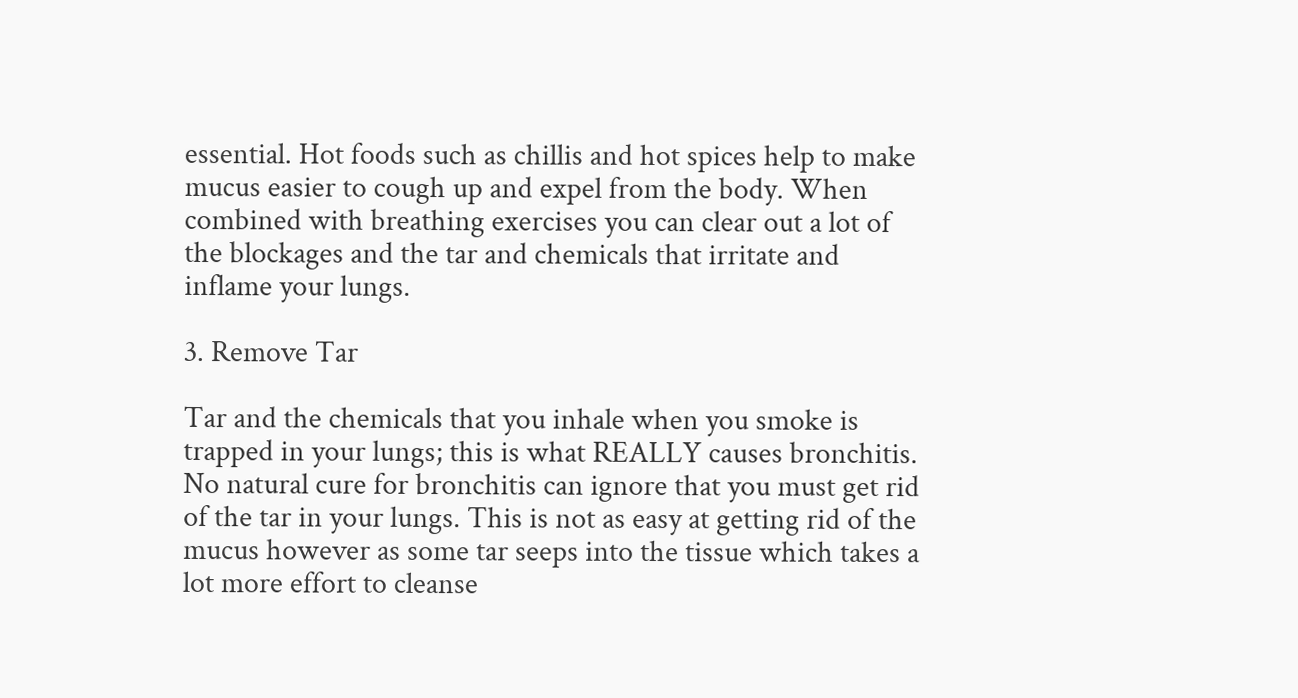essential. Hot foods such as chillis and hot spices help to make mucus easier to cough up and expel from the body. When combined with breathing exercises you can clear out a lot of the blockages and the tar and chemicals that irritate and inflame your lungs.

3. Remove Tar

Tar and the chemicals that you inhale when you smoke is trapped in your lungs; this is what REALLY causes bronchitis. No natural cure for bronchitis can ignore that you must get rid of the tar in your lungs. This is not as easy at getting rid of the mucus however as some tar seeps into the tissue which takes a lot more effort to cleanse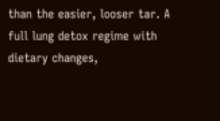than the easier, looser tar. A full lung detox regime with dietary changes,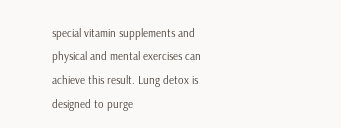special vitamin supplements and physical and mental exercises can achieve this result. Lung detox is designed to purge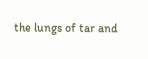the lungs of tar and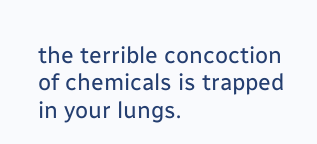the terrible concoction of chemicals is trapped in your lungs.